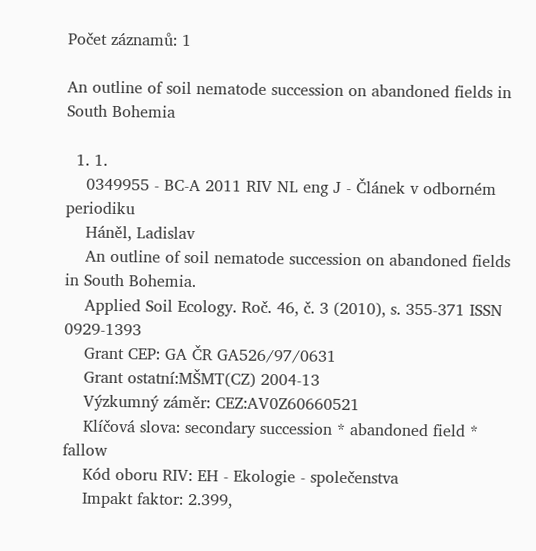Počet záznamů: 1

An outline of soil nematode succession on abandoned fields in South Bohemia

  1. 1.
    0349955 - BC-A 2011 RIV NL eng J - Článek v odborném periodiku
    Háněl, Ladislav
    An outline of soil nematode succession on abandoned fields in South Bohemia.
    Applied Soil Ecology. Roč. 46, č. 3 (2010), s. 355-371 ISSN 0929-1393
    Grant CEP: GA ČR GA526/97/0631
    Grant ostatní:MŠMT(CZ) 2004-13
    Výzkumný záměr: CEZ:AV0Z60660521
    Klíčová slova: secondary succession * abandoned field * fallow
    Kód oboru RIV: EH - Ekologie - společenstva
    Impakt faktor: 2.399,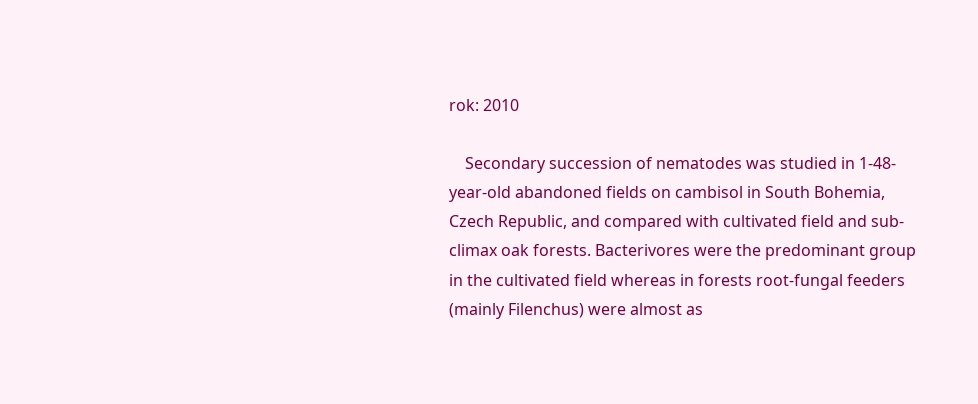rok: 2010

    Secondary succession of nematodes was studied in 1-48-year-old abandoned fields on cambisol in South Bohemia, Czech Republic, and compared with cultivated field and sub-climax oak forests. Bacterivores were the predominant group in the cultivated field whereas in forests root-fungal feeders (mainly Filenchus) were almost as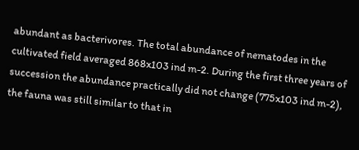abundant as bacterivores. The total abundance of nematodes in the cultivated field averaged 868x103 ind m-2. During the first three years of succession the abundance practically did not change (775x103 ind m-2), the fauna was still similar to that in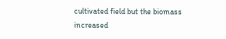cultivated field but the biomass increased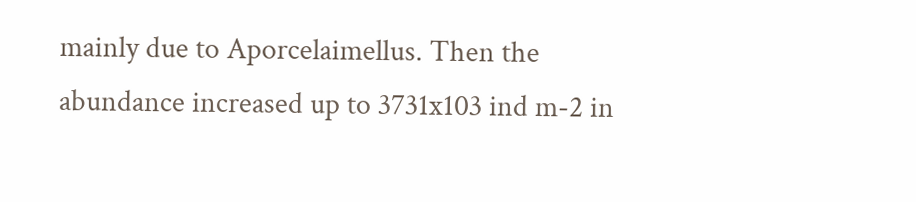mainly due to Aporcelaimellus. Then the abundance increased up to 3731x103 ind m-2 in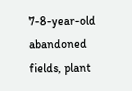7-8-year-old abandoned fields, plant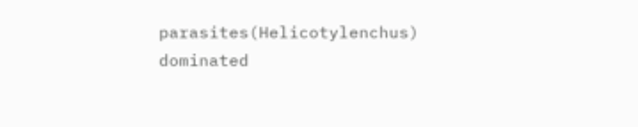parasites(Helicotylenchus) dominated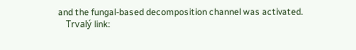and the fungal-based decomposition channel was activated.
    Trvalý link: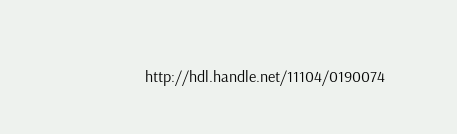http://hdl.handle.net/11104/0190074